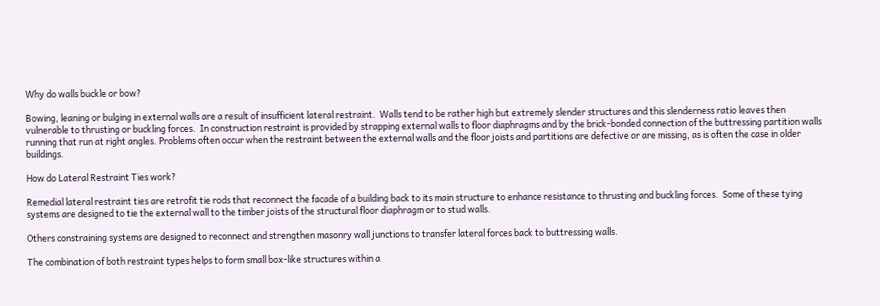Why do walls buckle or bow?

Bowing, leaning or bulging in external walls are a result of insufficient lateral restraint.  Walls tend to be rather high but extremely slender structures and this slenderness ratio leaves then vulnerable to thrusting or buckling forces.  In construction restraint is provided by strapping external walls to floor diaphragms and by the brick-bonded connection of the buttressing partition walls running that run at right angles. Problems often occur when the restraint between the external walls and the floor joists and partitions are defective or are missing, as is often the case in older buildings.

How do Lateral Restraint Ties work?

Remedial lateral restraint ties are retrofit tie rods that reconnect the facade of a building back to its main structure to enhance resistance to thrusting and buckling forces.  Some of these tying systems are designed to tie the external wall to the timber joists of the structural floor diaphragm or to stud walls.

Others constraining systems are designed to reconnect and strengthen masonry wall junctions to transfer lateral forces back to buttressing walls.

The combination of both restraint types helps to form small box-like structures within a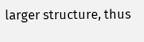larger structure, thus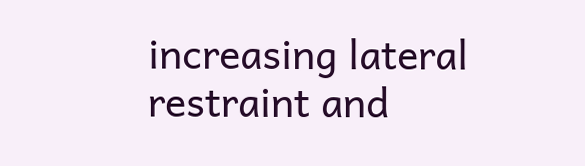increasing lateral restraint and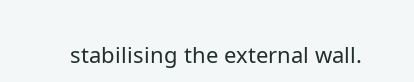stabilising the external wall.